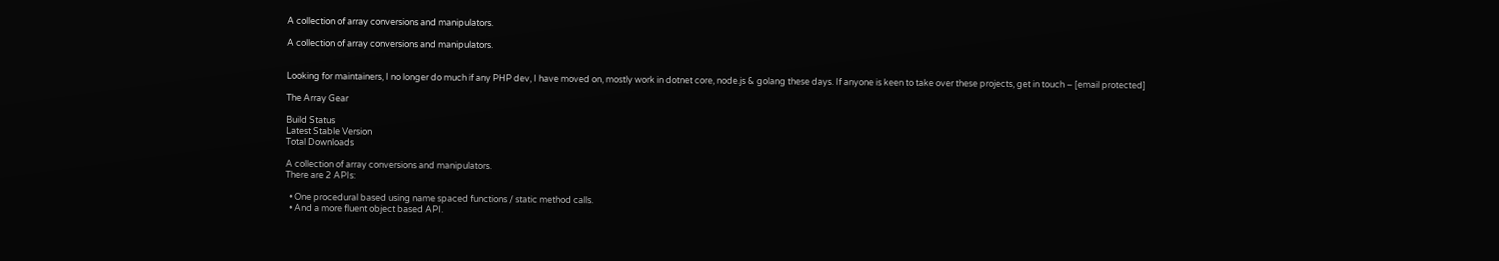A collection of array conversions and manipulators.

A collection of array conversions and manipulators.


Looking for maintainers, I no longer do much if any PHP dev, I have moved on, mostly work in dotnet core, node.js & golang these days. If anyone is keen to take over these projects, get in touch – [email protected]

The Array Gear

Build Status
Latest Stable Version
Total Downloads

A collection of array conversions and manipulators.
There are 2 APIs:

  • One procedural based using name spaced functions / static method calls.
  • And a more fluent object based API.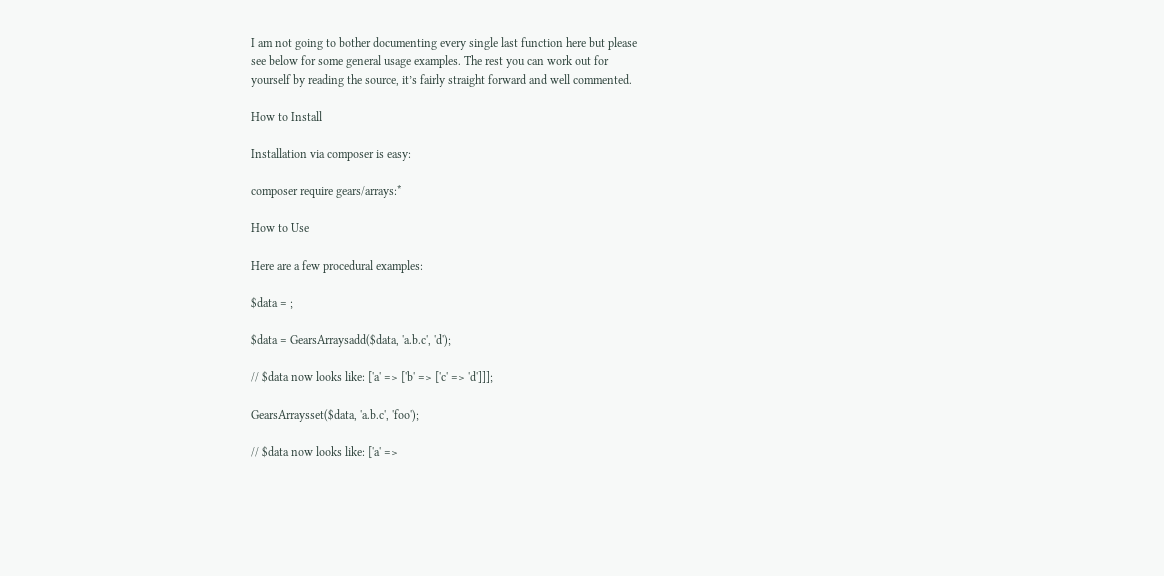I am not going to bother documenting every single last function here but please
see below for some general usage examples. The rest you can work out for
yourself by reading the source, it’s fairly straight forward and well commented.

How to Install

Installation via composer is easy:

composer require gears/arrays:*

How to Use

Here are a few procedural examples:

$data = ;

$data = GearsArraysadd($data, 'a.b.c', 'd');

// $data now looks like: ['a' => ['b' => ['c' => 'd']]];

GearsArraysset($data, 'a.b.c', 'foo');

// $data now looks like: ['a' =>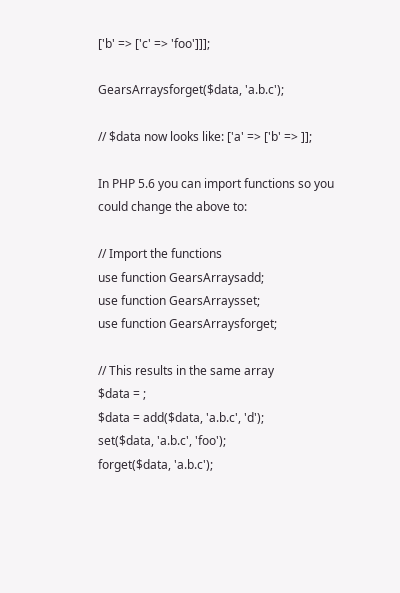['b' => ['c' => 'foo']]];

GearsArraysforget($data, 'a.b.c');

// $data now looks like: ['a' => ['b' => ]];

In PHP 5.6 you can import functions so you could change the above to:

// Import the functions
use function GearsArraysadd;
use function GearsArraysset;
use function GearsArraysforget;

// This results in the same array
$data = ;
$data = add($data, 'a.b.c', 'd');
set($data, 'a.b.c', 'foo');
forget($data, 'a.b.c');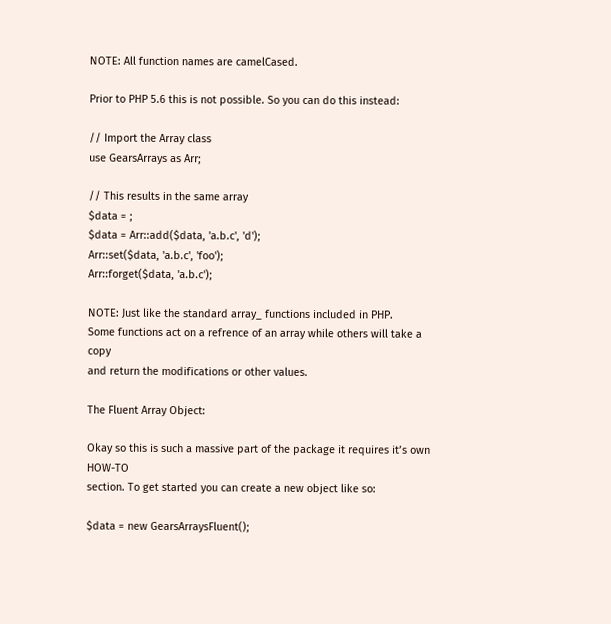NOTE: All function names are camelCased.

Prior to PHP 5.6 this is not possible. So you can do this instead:

// Import the Array class
use GearsArrays as Arr;

// This results in the same array
$data = ;
$data = Arr::add($data, 'a.b.c', 'd');
Arr::set($data, 'a.b.c', 'foo');
Arr::forget($data, 'a.b.c');

NOTE: Just like the standard array_ functions included in PHP.
Some functions act on a refrence of an array while others will take a copy
and return the modifications or other values.

The Fluent Array Object:

Okay so this is such a massive part of the package it requires it’s own HOW-TO
section. To get started you can create a new object like so:

$data = new GearsArraysFluent();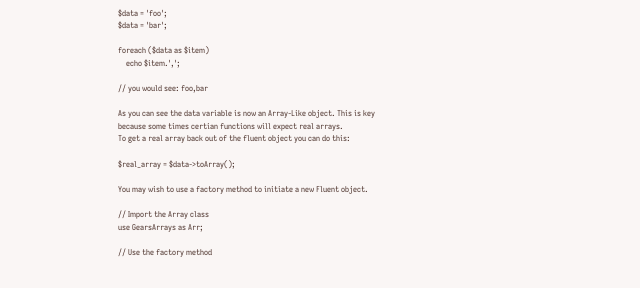$data = 'foo';
$data = 'bar';

foreach ($data as $item)
    echo $item.',';

// you would see: foo,bar

As you can see the data variable is now an Array-Like object. This is key
because some times certian functions will expect real arrays.
To get a real array back out of the fluent object you can do this:

$real_array = $data->toArray();

You may wish to use a factory method to initiate a new Fluent object.

// Import the Array class
use GearsArrays as Arr;

// Use the factory method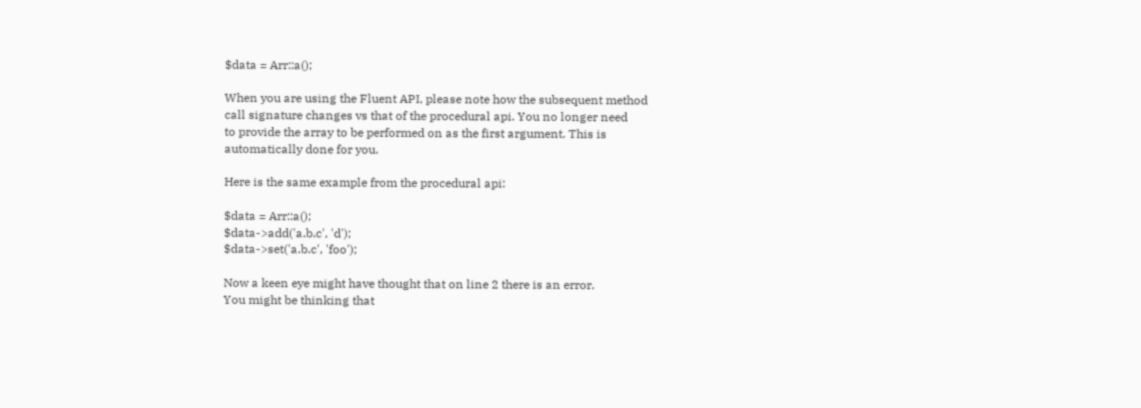$data = Arr::a();

When you are using the Fluent API, please note how the subsequent method
call signature changes vs that of the procedural api. You no longer need
to provide the array to be performed on as the first argument. This is
automatically done for you.

Here is the same example from the procedural api:

$data = Arr::a();
$data->add('a.b.c', 'd');
$data->set('a.b.c', 'foo');

Now a keen eye might have thought that on line 2 there is an error.
You might be thinking that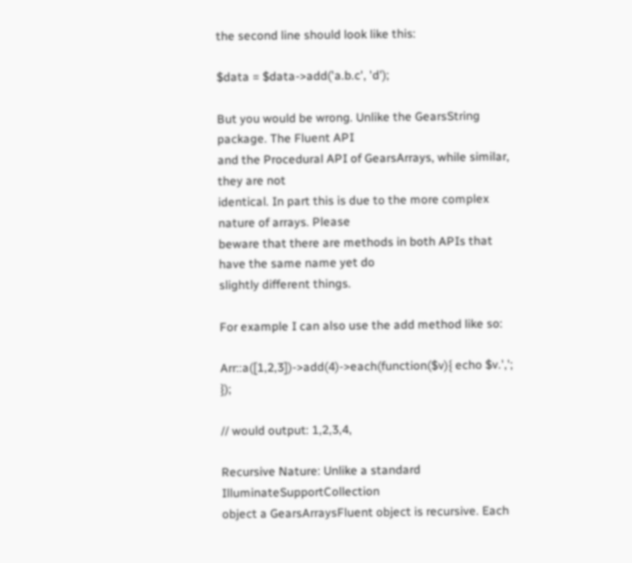the second line should look like this:

$data = $data->add('a.b.c', 'd');

But you would be wrong. Unlike the GearsString package. The Fluent API
and the Procedural API of GearsArrays, while similar, they are not
identical. In part this is due to the more complex nature of arrays. Please
beware that there are methods in both APIs that have the same name yet do
slightly different things.

For example I can also use the add method like so:

Arr::a([1,2,3])->add(4)->each(function($v){ echo $v.','; });

// would output: 1,2,3,4,

Recursive Nature: Unlike a standard IlluminateSupportCollection
object a GearsArraysFluent object is recursive. Each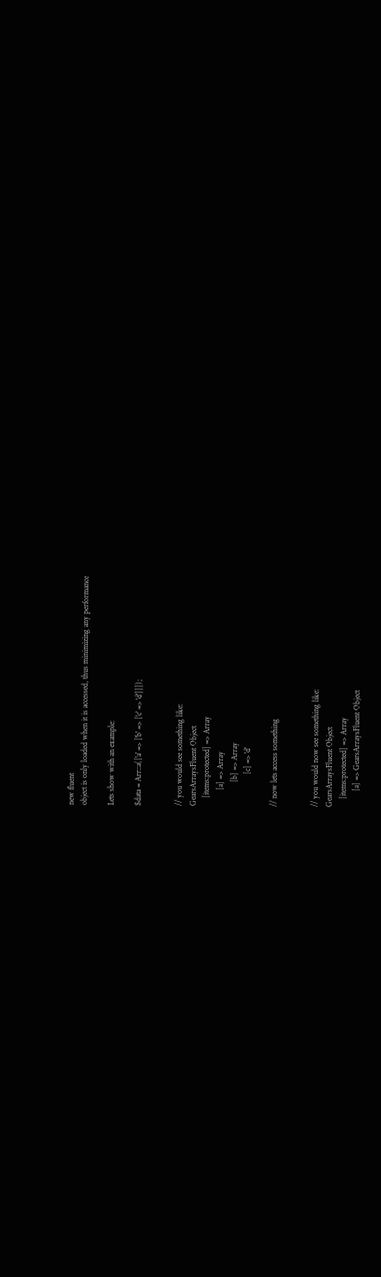new fluent
object is only loaded when it is accessed, thus minimizing any performance

Lets show with an example:

$data = Arr::a(['a' => ['b' => ['c' => 'd']]]);


// you would see something like:
GearsArraysFluent Object
    [items:protected] => Array
        [a] => Array
            [b] => Array
                [c] => 'd'

// now lets access something


// you would now see something like:
GearsArraysFluent Object
    [items:protected] => Array
        [a] => GearsArraysFluent Object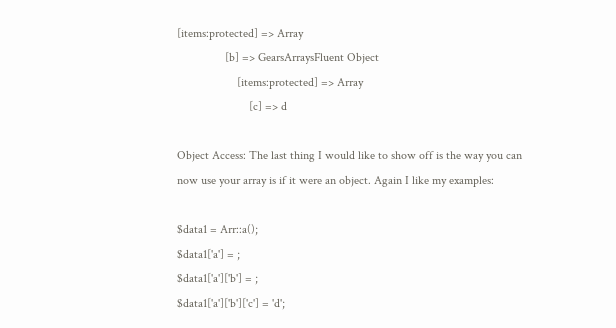[items:protected] => Array
                [b] => GearsArraysFluent Object
                    [items:protected] => Array
                        [c] => d

Object Access: The last thing I would like to show off is the way you can
now use your array is if it were an object. Again I like my examples:

$data1 = Arr::a();
$data1['a'] = ;
$data1['a']['b'] = ;
$data1['a']['b']['c'] = 'd';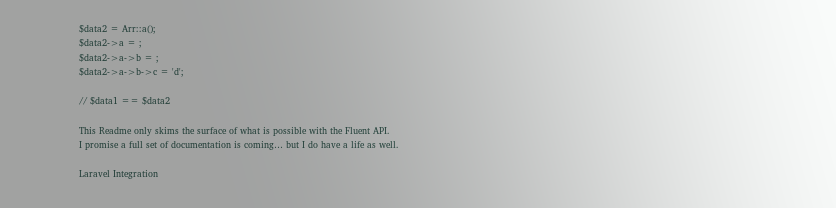$data2 = Arr::a();
$data2->a = ;
$data2->a->b = ;
$data2->a->b->c = 'd';

// $data1 == $data2

This Readme only skims the surface of what is possible with the Fluent API.
I promise a full set of documentation is coming… but I do have a life as well.

Laravel Integration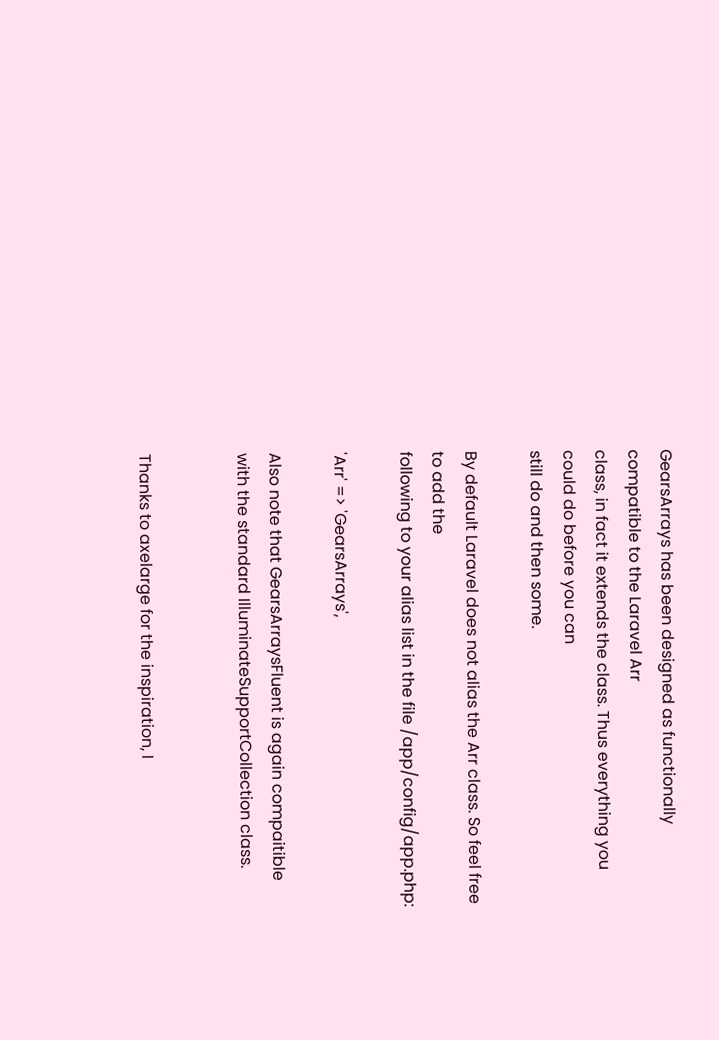GearsArrays has been designed as functionally compatible to the Laravel Arr
class, in fact it extends the class. Thus everything you could do before you can
still do and then some.

By default Laravel does not alias the Arr class. So feel free to add the
following to your alias list in the file /app/config/app.php:

'Arr' => 'GearsArrays',

Also note that GearsArraysFluent is again compaitible
with the standard IlluminateSupportCollection class.


Thanks to axelarge for the inspiration, I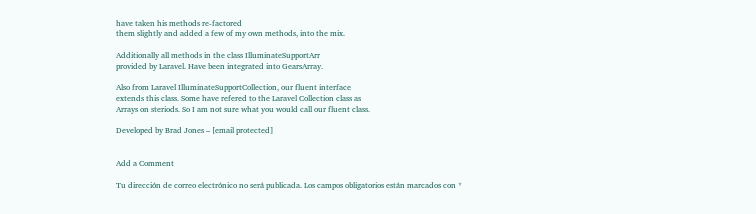have taken his methods re-factored
them slightly and added a few of my own methods, into the mix.

Additionally all methods in the class IlluminateSupportArr
provided by Laravel. Have been integrated into GearsArray.

Also from Laravel IlluminateSupportCollection, our fluent interface
extends this class. Some have refered to the Laravel Collection class as
Arrays on steriods. So I am not sure what you would call our fluent class.

Developed by Brad Jones – [email protected]


Add a Comment

Tu dirección de correo electrónico no será publicada. Los campos obligatorios están marcados con *